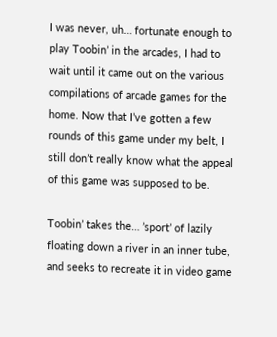I was never, uh… fortunate enough to play Toobin’ in the arcades, I had to wait until it came out on the various compilations of arcade games for the home. Now that I’ve gotten a few rounds of this game under my belt, I still don’t really know what the appeal of this game was supposed to be.

Toobin’ takes the… ’sport’ of lazily floating down a river in an inner tube, and seeks to recreate it in video game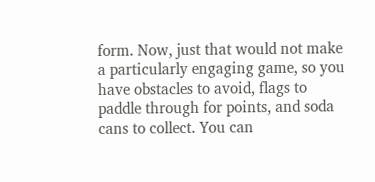form. Now, just that would not make a particularly engaging game, so you have obstacles to avoid, flags to paddle through for points, and soda cans to collect. You can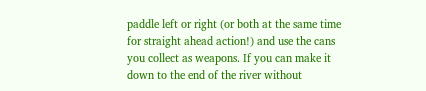paddle left or right (or both at the same time for straight ahead action!) and use the cans you collect as weapons. If you can make it down to the end of the river without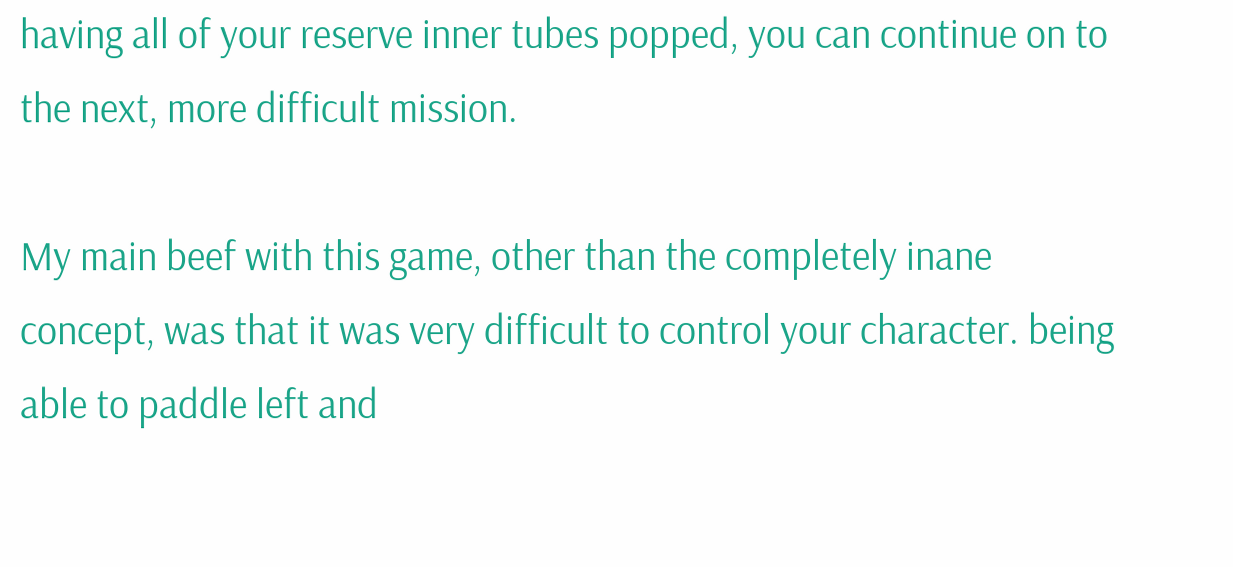having all of your reserve inner tubes popped, you can continue on to the next, more difficult mission.

My main beef with this game, other than the completely inane concept, was that it was very difficult to control your character. being able to paddle left and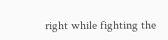right while fighting the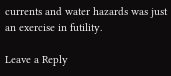currents and water hazards was just an exercise in futility.

Leave a Reply